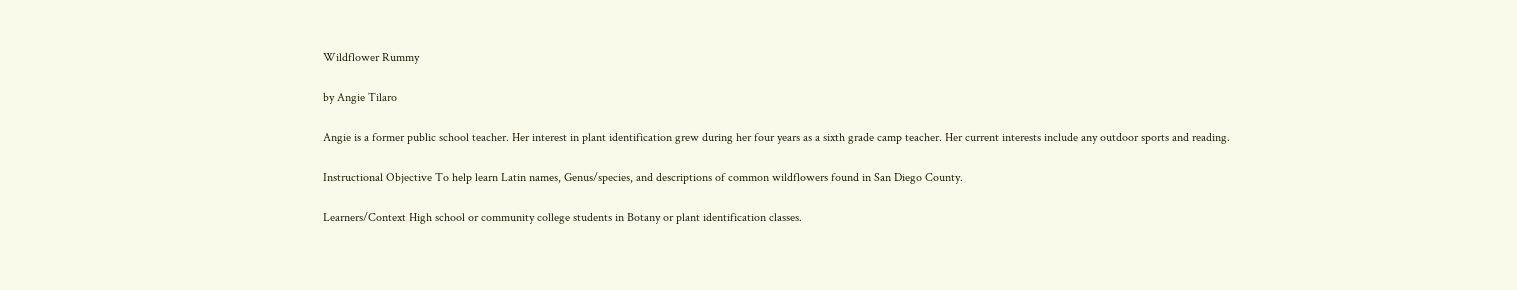Wildflower Rummy

by Angie Tilaro

Angie is a former public school teacher. Her interest in plant identification grew during her four years as a sixth grade camp teacher. Her current interests include any outdoor sports and reading.

Instructional Objective To help learn Latin names, Genus/species, and descriptions of common wildflowers found in San Diego County.

Learners/Context High school or community college students in Botany or plant identification classes.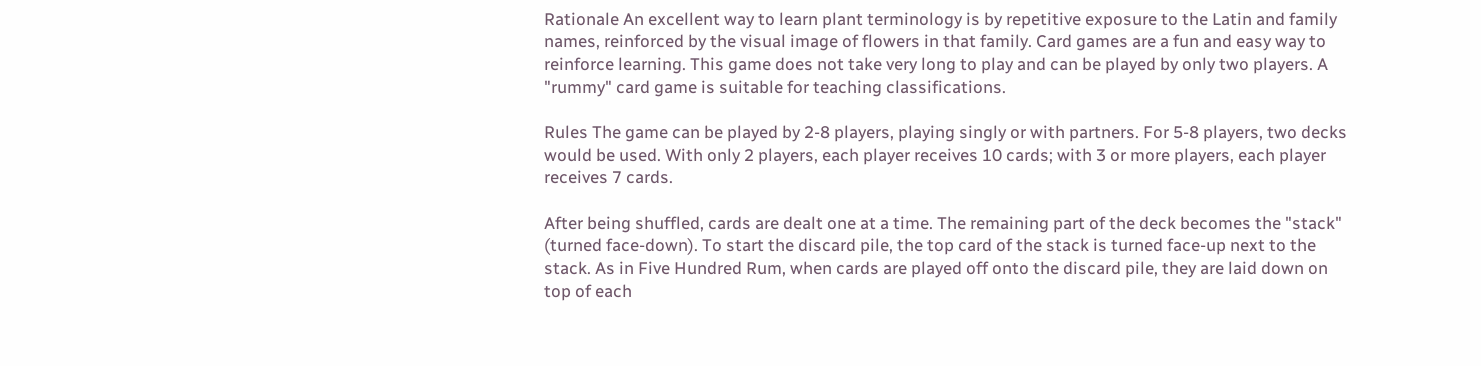Rationale An excellent way to learn plant terminology is by repetitive exposure to the Latin and family names, reinforced by the visual image of flowers in that family. Card games are a fun and easy way to reinforce learning. This game does not take very long to play and can be played by only two players. A "rummy" card game is suitable for teaching classifications.

Rules The game can be played by 2-8 players, playing singly or with partners. For 5-8 players, two decks would be used. With only 2 players, each player receives 10 cards; with 3 or more players, each player receives 7 cards.

After being shuffled, cards are dealt one at a time. The remaining part of the deck becomes the "stack" (turned face-down). To start the discard pile, the top card of the stack is turned face-up next to the stack. As in Five Hundred Rum, when cards are played off onto the discard pile, they are laid down on top of each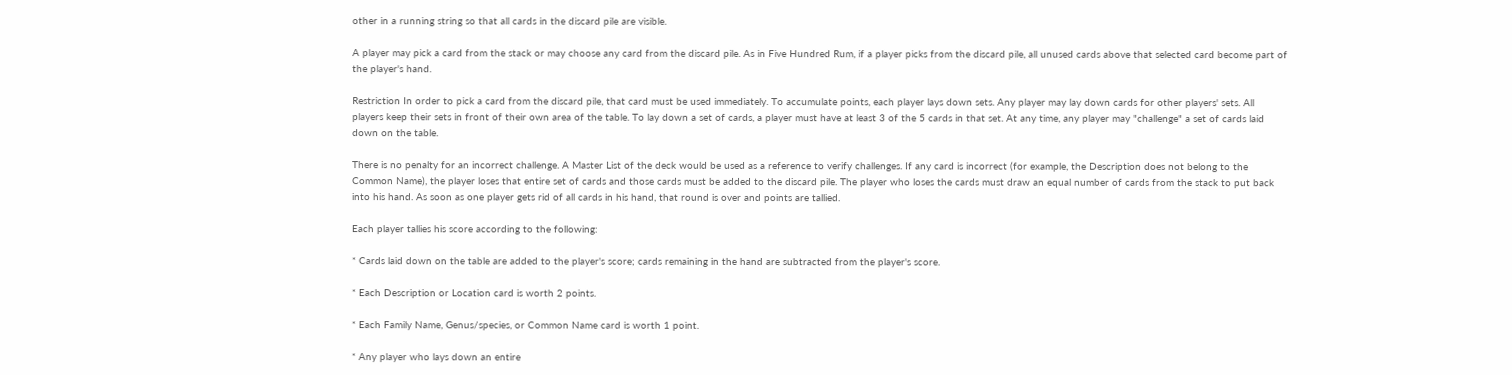other in a running string so that all cards in the discard pile are visible.

A player may pick a card from the stack or may choose any card from the discard pile. As in Five Hundred Rum, if a player picks from the discard pile, all unused cards above that selected card become part of the player's hand.

Restriction In order to pick a card from the discard pile, that card must be used immediately. To accumulate points, each player lays down sets. Any player may lay down cards for other players' sets. All players keep their sets in front of their own area of the table. To lay down a set of cards, a player must have at least 3 of the 5 cards in that set. At any time, any player may "challenge" a set of cards laid down on the table.

There is no penalty for an incorrect challenge. A Master List of the deck would be used as a reference to verify challenges. If any card is incorrect (for example, the Description does not belong to the Common Name), the player loses that entire set of cards and those cards must be added to the discard pile. The player who loses the cards must draw an equal number of cards from the stack to put back into his hand. As soon as one player gets rid of all cards in his hand, that round is over and points are tallied.

Each player tallies his score according to the following:

* Cards laid down on the table are added to the player's score; cards remaining in the hand are subtracted from the player's score.

* Each Description or Location card is worth 2 points.

* Each Family Name, Genus/species, or Common Name card is worth 1 point.

* Any player who lays down an entire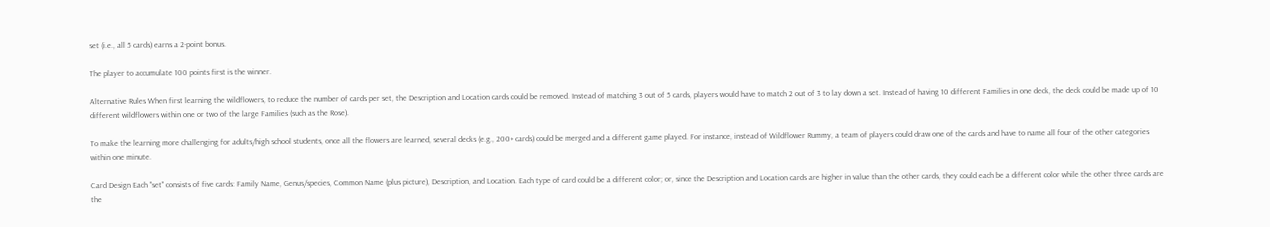set (i.e., all 5 cards) earns a 2-point bonus.

The player to accumulate 100 points first is the winner.

Alternative Rules When first learning the wildflowers, to reduce the number of cards per set, the Description and Location cards could be removed. Instead of matching 3 out of 5 cards, players would have to match 2 out of 3 to lay down a set. Instead of having 10 different Families in one deck, the deck could be made up of 10 different wildflowers within one or two of the large Families (such as the Rose).

To make the learning more challenging for adults/high school students, once all the flowers are learned, several decks (e.g., 200+ cards) could be merged and a different game played. For instance, instead of Wildflower Rummy, a team of players could draw one of the cards and have to name all four of the other categories within one minute.

Card Design Each "set" consists of five cards: Family Name, Genus/species, Common Name (plus picture), Description, and Location. Each type of card could be a different color; or, since the Description and Location cards are higher in value than the other cards, they could each be a different color while the other three cards are the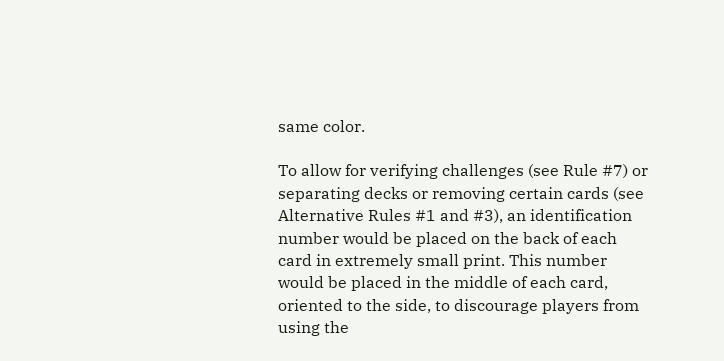same color.

To allow for verifying challenges (see Rule #7) or separating decks or removing certain cards (see Alternative Rules #1 and #3), an identification number would be placed on the back of each card in extremely small print. This number would be placed in the middle of each card, oriented to the side, to discourage players from using the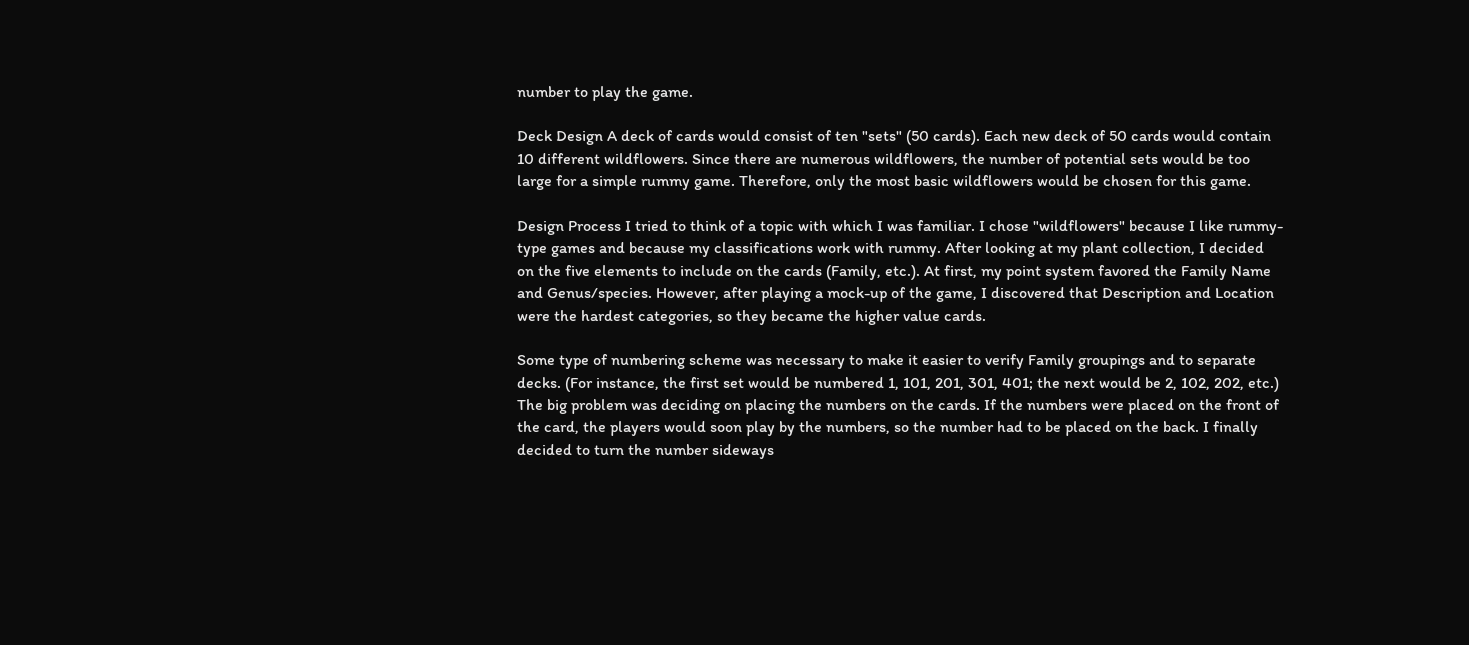number to play the game.

Deck Design A deck of cards would consist of ten "sets" (50 cards). Each new deck of 50 cards would contain 10 different wildflowers. Since there are numerous wildflowers, the number of potential sets would be too large for a simple rummy game. Therefore, only the most basic wildflowers would be chosen for this game.

Design Process I tried to think of a topic with which I was familiar. I chose "wildflowers" because I like rummy-type games and because my classifications work with rummy. After looking at my plant collection, I decided on the five elements to include on the cards (Family, etc.). At first, my point system favored the Family Name and Genus/species. However, after playing a mock-up of the game, I discovered that Description and Location were the hardest categories, so they became the higher value cards.

Some type of numbering scheme was necessary to make it easier to verify Family groupings and to separate decks. (For instance, the first set would be numbered 1, 101, 201, 301, 401; the next would be 2, 102, 202, etc.) The big problem was deciding on placing the numbers on the cards. If the numbers were placed on the front of the card, the players would soon play by the numbers, so the number had to be placed on the back. I finally decided to turn the number sideways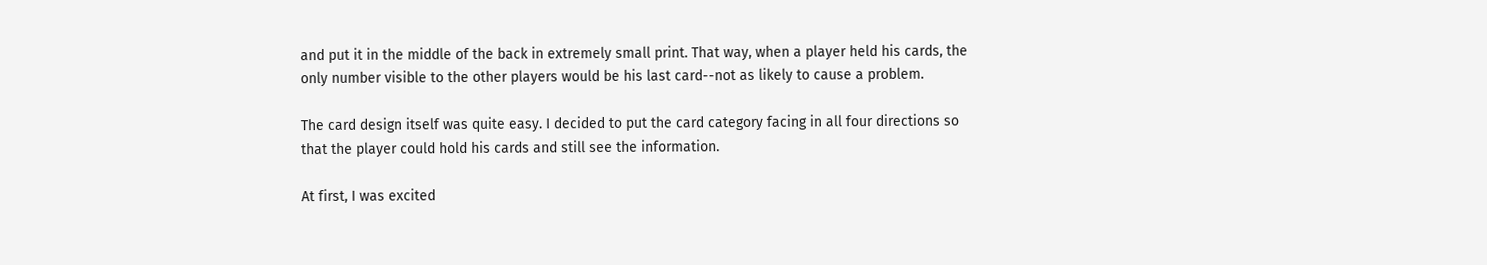and put it in the middle of the back in extremely small print. That way, when a player held his cards, the only number visible to the other players would be his last card--not as likely to cause a problem.

The card design itself was quite easy. I decided to put the card category facing in all four directions so that the player could hold his cards and still see the information.

At first, I was excited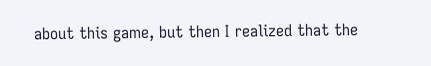about this game, but then I realized that the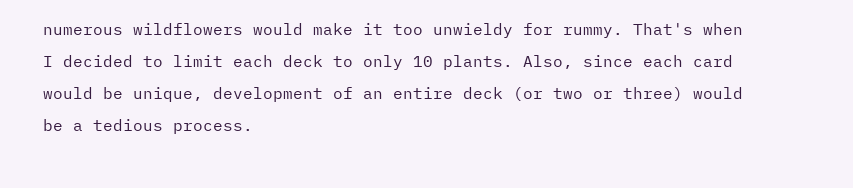numerous wildflowers would make it too unwieldy for rummy. That's when I decided to limit each deck to only 10 plants. Also, since each card would be unique, development of an entire deck (or two or three) would be a tedious process.